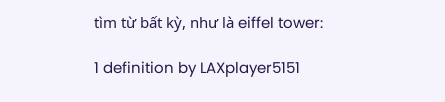tìm từ bất kỳ, như là eiffel tower:

1 definition by LAXplayer5151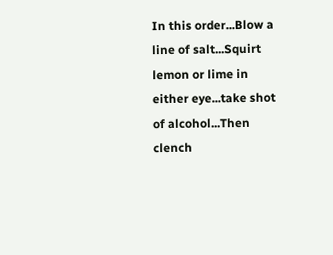In this order...Blow a line of salt...Squirt lemon or lime in either eye...take shot of alcohol...Then clench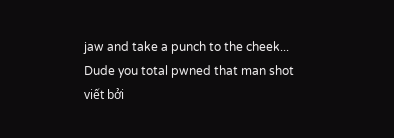jaw and take a punch to the cheek...
Dude you total pwned that man shot
viết bởi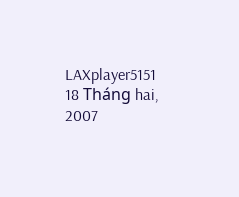LAXplayer5151 18 Tháng hai, 2007